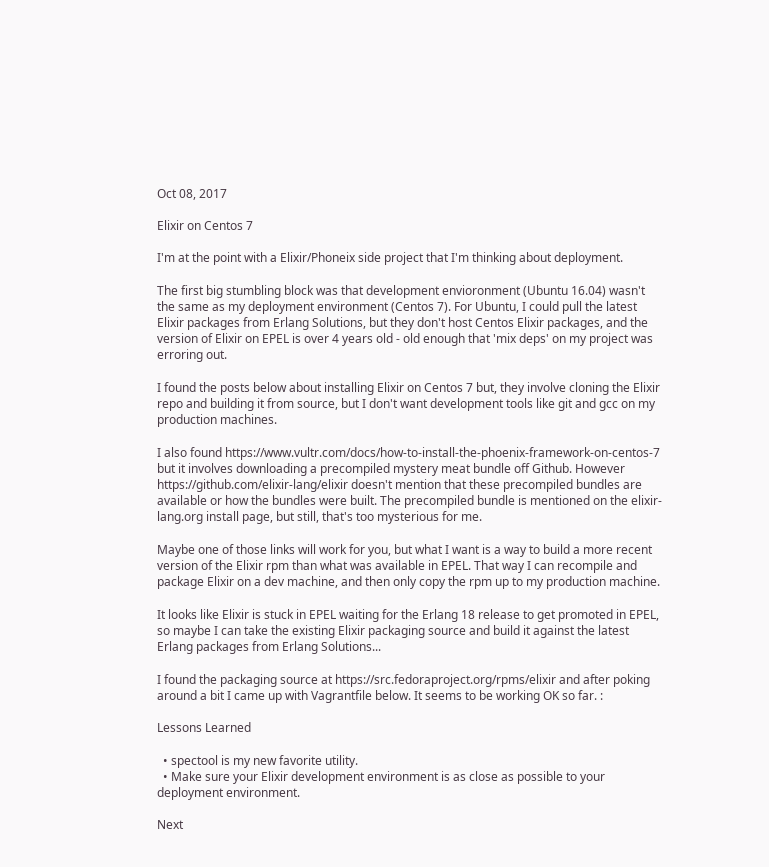Oct 08, 2017

Elixir on Centos 7

I'm at the point with a Elixir/Phoneix side project that I'm thinking about deployment.

The first big stumbling block was that development envioronment (Ubuntu 16.04) wasn't the same as my deployment environment (Centos 7). For Ubuntu, I could pull the latest Elixir packages from Erlang Solutions, but they don't host Centos Elixir packages, and the version of Elixir on EPEL is over 4 years old - old enough that 'mix deps' on my project was erroring out.

I found the posts below about installing Elixir on Centos 7 but, they involve cloning the Elixir repo and building it from source, but I don't want development tools like git and gcc on my production machines.

I also found https://www.vultr.com/docs/how-to-install-the-phoenix-framework-on-centos-7 but it involves downloading a precompiled mystery meat bundle off Github. However https://github.com/elixir-lang/elixir doesn't mention that these precompiled bundles are available or how the bundles were built. The precompiled bundle is mentioned on the elixir-lang.org install page, but still, that's too mysterious for me.

Maybe one of those links will work for you, but what I want is a way to build a more recent version of the Elixir rpm than what was available in EPEL. That way I can recompile and package Elixir on a dev machine, and then only copy the rpm up to my production machine.

It looks like Elixir is stuck in EPEL waiting for the Erlang 18 release to get promoted in EPEL, so maybe I can take the existing Elixir packaging source and build it against the latest Erlang packages from Erlang Solutions...

I found the packaging source at https://src.fedoraproject.org/rpms/elixir and after poking around a bit I came up with Vagrantfile below. It seems to be working OK so far. :

Lessons Learned

  • spectool is my new favorite utility.
  • Make sure your Elixir development environment is as close as possible to your deployment environment.

Next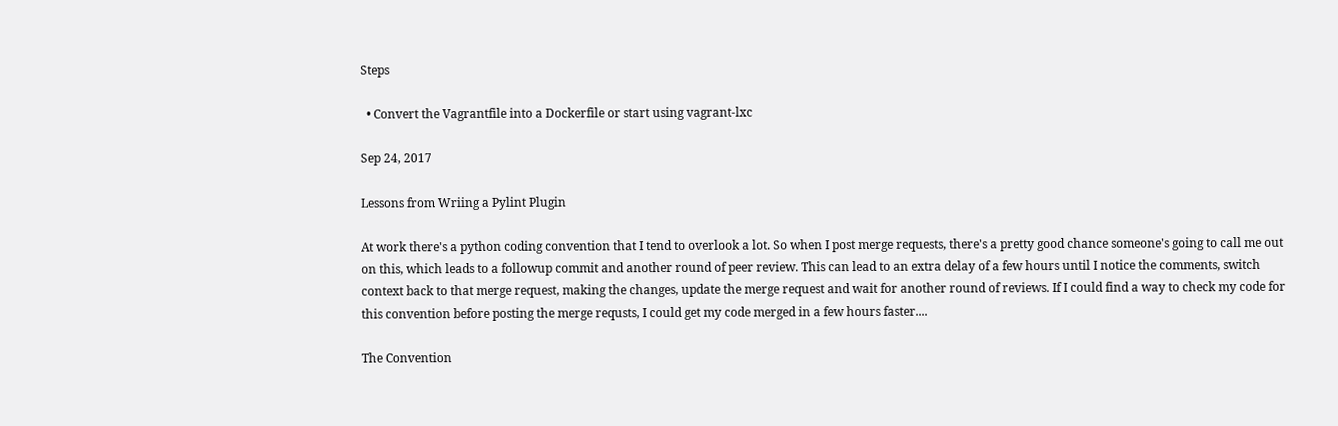Steps

  • Convert the Vagrantfile into a Dockerfile or start using vagrant-lxc

Sep 24, 2017

Lessons from Wriing a Pylint Plugin

At work there's a python coding convention that I tend to overlook a lot. So when I post merge requests, there's a pretty good chance someone's going to call me out on this, which leads to a followup commit and another round of peer review. This can lead to an extra delay of a few hours until I notice the comments, switch context back to that merge request, making the changes, update the merge request and wait for another round of reviews. If I could find a way to check my code for this convention before posting the merge requsts, I could get my code merged in a few hours faster....

The Convention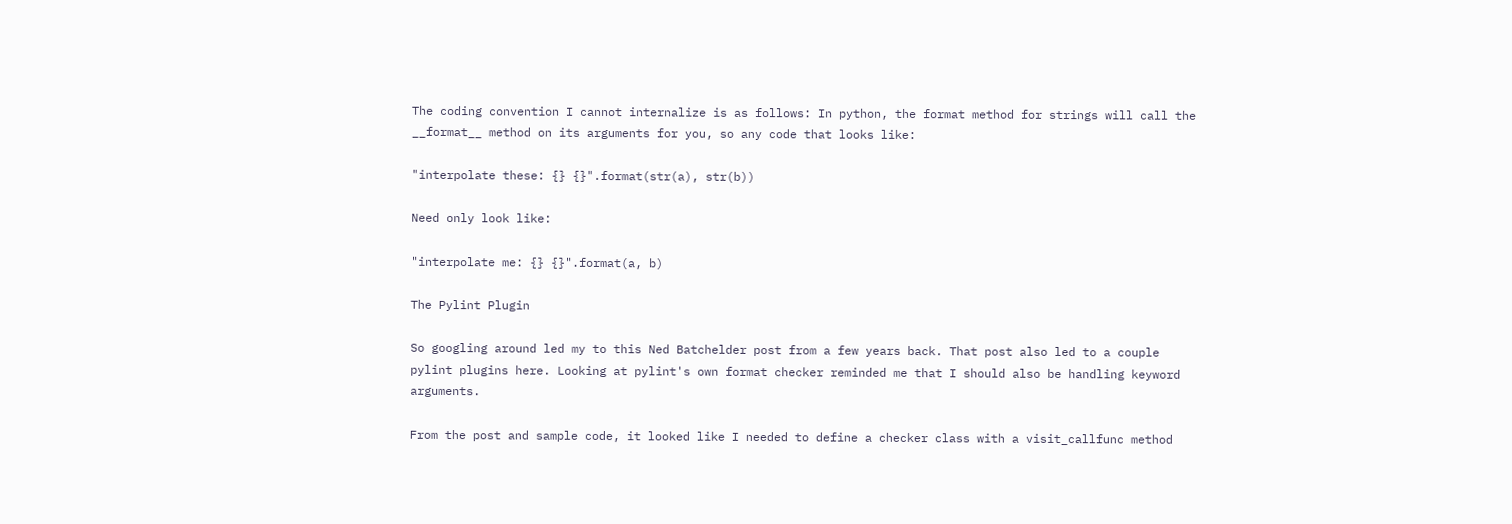The coding convention I cannot internalize is as follows: In python, the format method for strings will call the __format__ method on its arguments for you, so any code that looks like:

"interpolate these: {} {}".format(str(a), str(b))

Need only look like:

"interpolate me: {} {}".format(a, b)

The Pylint Plugin

So googling around led my to this Ned Batchelder post from a few years back. That post also led to a couple pylint plugins here. Looking at pylint's own format checker reminded me that I should also be handling keyword arguments.

From the post and sample code, it looked like I needed to define a checker class with a visit_callfunc method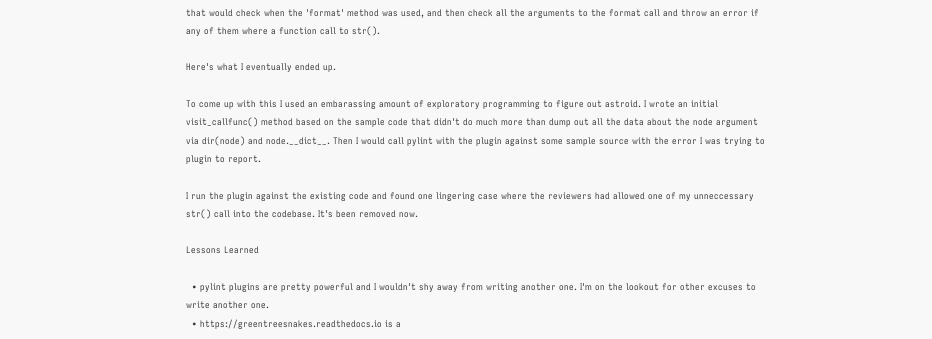that would check when the 'format' method was used, and then check all the arguments to the format call and throw an error if any of them where a function call to str().

Here's what I eventually ended up.

To come up with this I used an embarassing amount of exploratory programming to figure out astroid. I wrote an initial visit_callfunc() method based on the sample code that didn't do much more than dump out all the data about the node argument via dir(node) and node.__dict__. Then I would call pylint with the plugin against some sample source with the error I was trying to plugin to report.

I run the plugin against the existing code and found one lingering case where the reviewers had allowed one of my unneccessary str() call into the codebase. It's been removed now.

Lessons Learned

  • pylint plugins are pretty powerful and I wouldn't shy away from writing another one. I'm on the lookout for other excuses to write another one.
  • https://greentreesnakes.readthedocs.io is a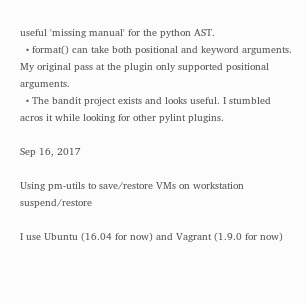useful 'missing manual' for the python AST.
  • format() can take both positional and keyword arguments. My original pass at the plugin only supported positional arguments.
  • The bandit project exists and looks useful. I stumbled acros it while looking for other pylint plugins.

Sep 16, 2017

Using pm-utils to save/restore VMs on workstation suspend/restore

I use Ubuntu (16.04 for now) and Vagrant (1.9.0 for now)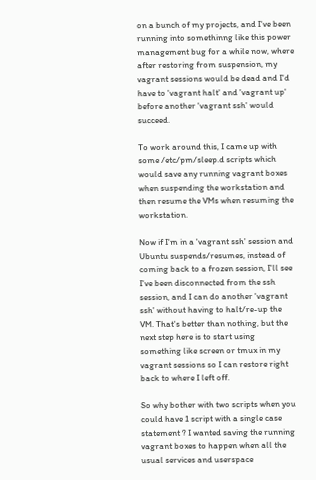on a bunch of my projects, and I've been running into somethinng like this power management bug for a while now, where after restoring from suspension, my vagrant sessions would be dead and I'd have to 'vagrant halt' and 'vagrant up' before another 'vagrant ssh' would succeed.

To work around this, I came up with some /etc/pm/sleep.d scripts which would save any running vagrant boxes when suspending the workstation and then resume the VMs when resuming the workstation.

Now if I'm in a 'vagrant ssh' session and Ubuntu suspends/resumes, instead of coming back to a frozen session, I'll see I've been disconnected from the ssh session, and I can do another 'vagrant ssh' without having to halt/re-up the VM. That's better than nothing, but the next step here is to start using something like screen or tmux in my vagrant sessions so I can restore right back to where I left off.

So why bother with two scripts when you could have 1 script with a single case statement ? I wanted saving the running vagrant boxes to happen when all the usual services and userspace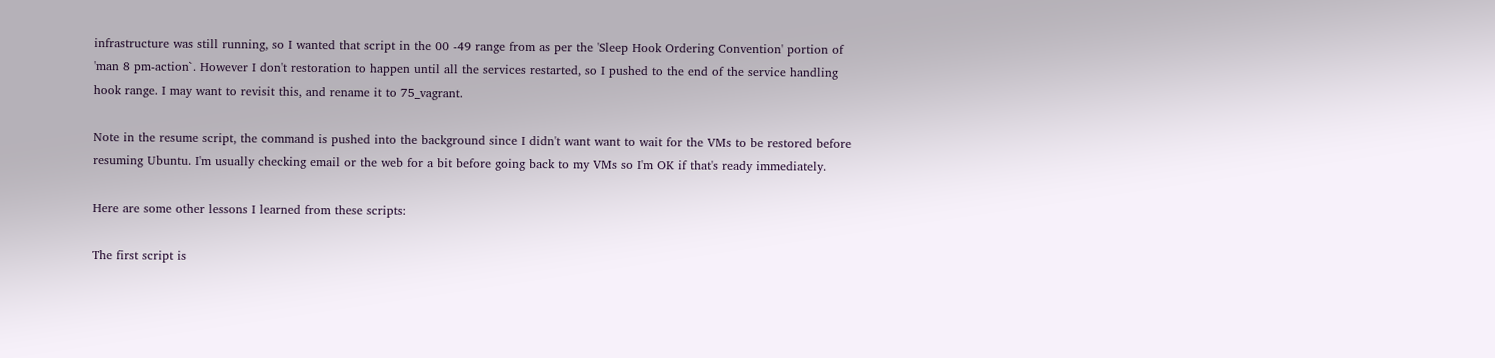infrastructure was still running, so I wanted that script in the 00 -49 range from as per the 'Sleep Hook Ordering Convention' portion of 'man 8 pm-action`. However I don't restoration to happen until all the services restarted, so I pushed to the end of the service handling hook range. I may want to revisit this, and rename it to 75_vagrant.

Note in the resume script, the command is pushed into the background since I didn't want want to wait for the VMs to be restored before resuming Ubuntu. I'm usually checking email or the web for a bit before going back to my VMs so I'm OK if that's ready immediately.

Here are some other lessons I learned from these scripts:

The first script is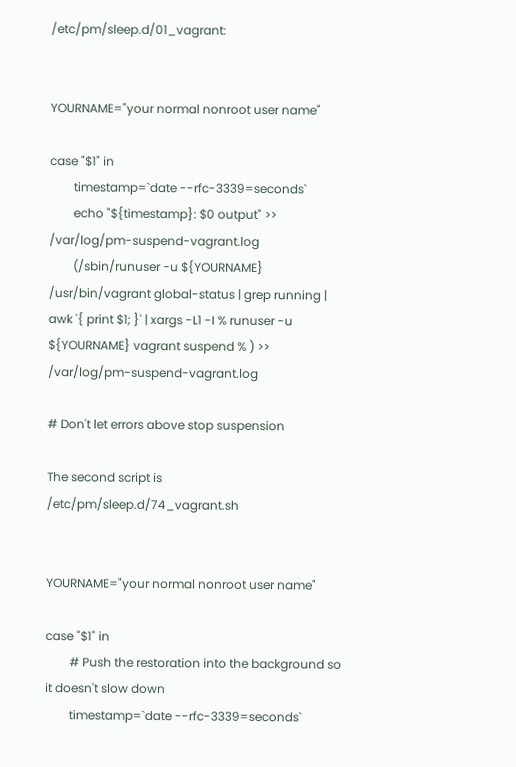/etc/pm/sleep.d/01_vagrant:


YOURNAME="your normal nonroot user name"

case "$1" in
        timestamp=`date --rfc-3339=seconds`
        echo "${timestamp}: $0 output" >> /var/log/pm-suspend-vagrant.log
        (/sbin/runuser -u ${YOURNAME} /usr/bin/vagrant global-status | grep running | awk '{ print $1; }' | xargs -L1 -I % runuser -u ${YOURNAME} vagrant suspend % ) >> /var/log/pm-suspend-vagrant.log

# Don't let errors above stop suspension

The second script is /etc/pm/sleep.d/74_vagrant.sh


YOURNAME="your normal nonroot user name"

case "$1" in
        # Push the restoration into the background so it doesn't slow down
        timestamp=`date --rfc-3339=seconds`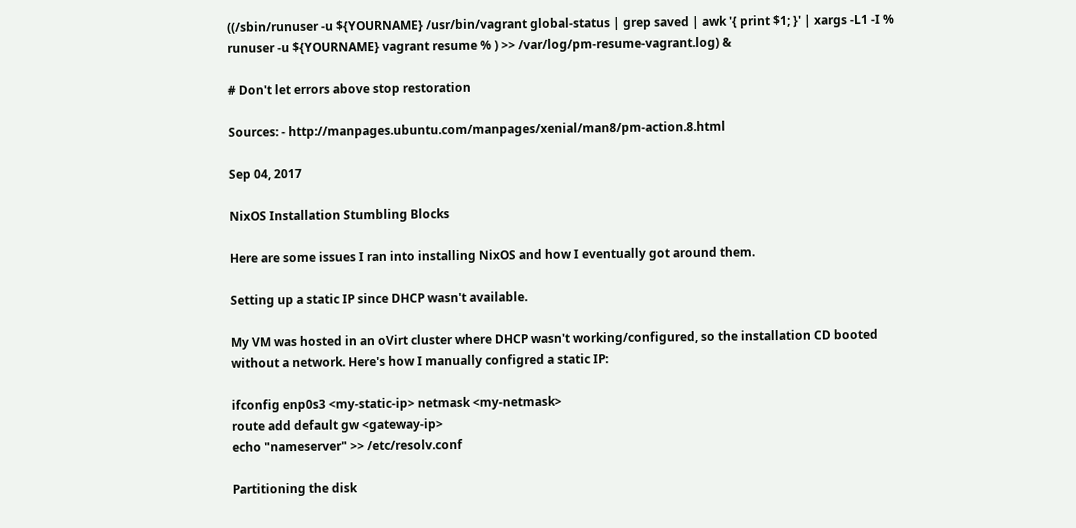((/sbin/runuser -u ${YOURNAME} /usr/bin/vagrant global-status | grep saved | awk '{ print $1; }' | xargs -L1 -I % runuser -u ${YOURNAME} vagrant resume % ) >> /var/log/pm-resume-vagrant.log) &

# Don't let errors above stop restoration

Sources: - http://manpages.ubuntu.com/manpages/xenial/man8/pm-action.8.html

Sep 04, 2017

NixOS Installation Stumbling Blocks

Here are some issues I ran into installing NixOS and how I eventually got around them.

Setting up a static IP since DHCP wasn't available.

My VM was hosted in an oVirt cluster where DHCP wasn't working/configured, so the installation CD booted without a network. Here's how I manually configred a static IP:

ifconfig enp0s3 <my-static-ip> netmask <my-netmask>
route add default gw <gateway-ip>
echo "nameserver" >> /etc/resolv.conf

Partitioning the disk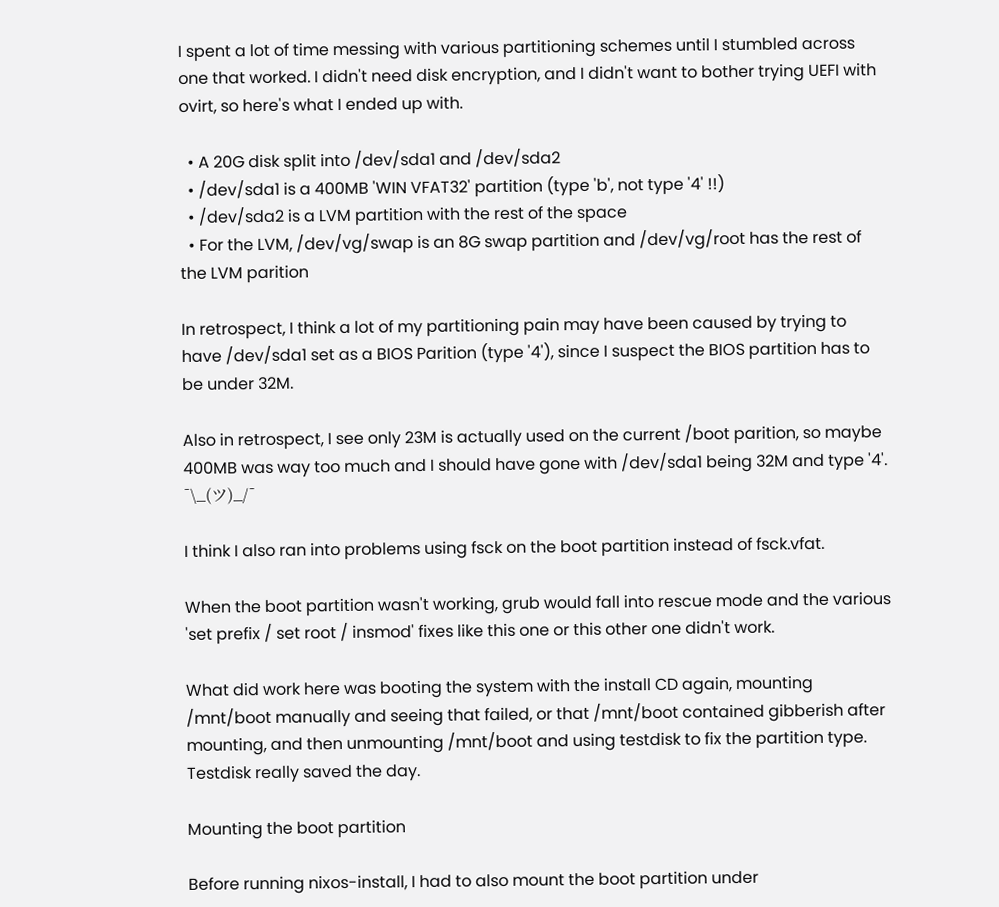I spent a lot of time messing with various partitioning schemes until I stumbled across one that worked. I didn't need disk encryption, and I didn't want to bother trying UEFI with ovirt, so here's what I ended up with.

  • A 20G disk split into /dev/sda1 and /dev/sda2
  • /dev/sda1 is a 400MB 'WIN VFAT32' partition (type 'b', not type '4' !!)
  • /dev/sda2 is a LVM partition with the rest of the space
  • For the LVM, /dev/vg/swap is an 8G swap partition and /dev/vg/root has the rest of the LVM parition

In retrospect, I think a lot of my partitioning pain may have been caused by trying to have /dev/sda1 set as a BIOS Parition (type '4'), since I suspect the BIOS partition has to be under 32M.

Also in retrospect, I see only 23M is actually used on the current /boot parition, so maybe 400MB was way too much and I should have gone with /dev/sda1 being 32M and type '4'. ¯\_(ツ)_/¯

I think I also ran into problems using fsck on the boot partition instead of fsck.vfat.

When the boot partition wasn't working, grub would fall into rescue mode and the various 'set prefix / set root / insmod' fixes like this one or this other one didn't work.

What did work here was booting the system with the install CD again, mounting /mnt/boot manually and seeing that failed, or that /mnt/boot contained gibberish after mounting, and then unmounting /mnt/boot and using testdisk to fix the partition type. Testdisk really saved the day.

Mounting the boot partition

Before running nixos-install, I had to also mount the boot partition under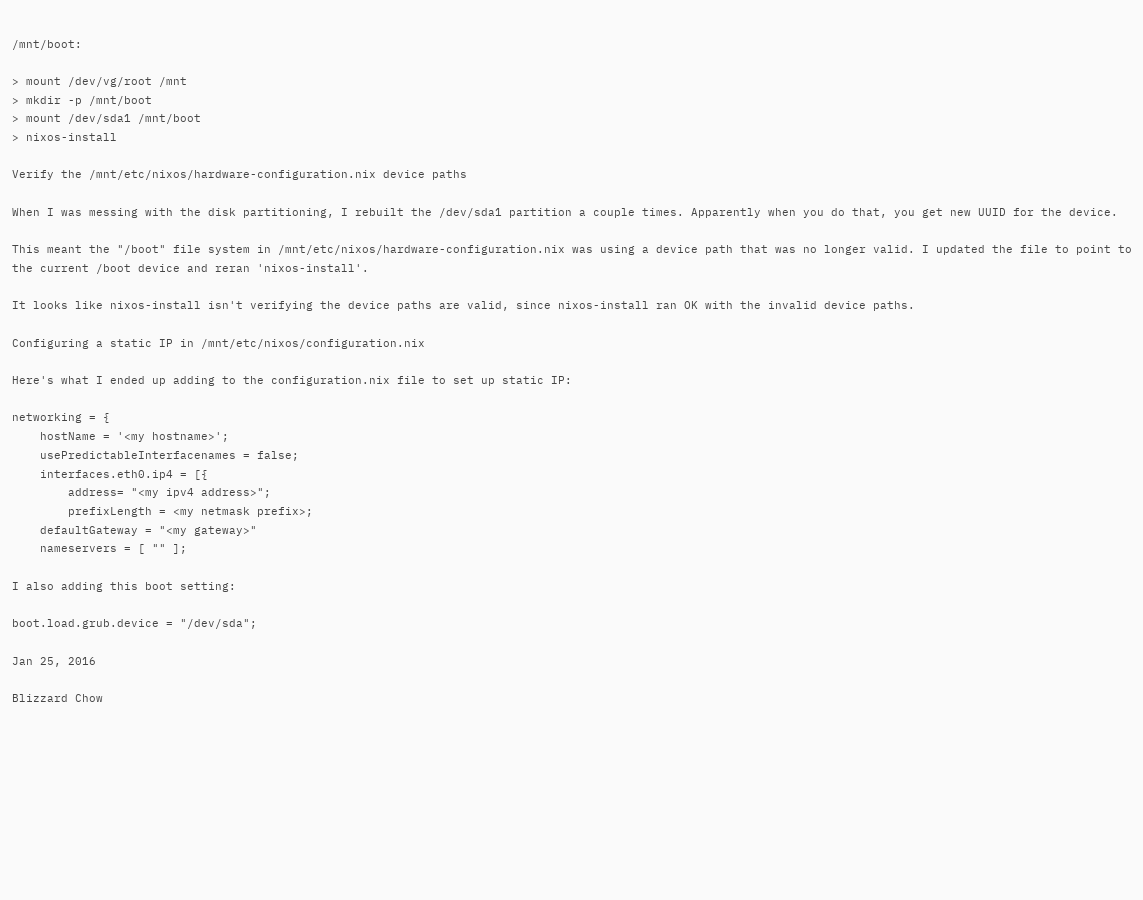/mnt/boot:

> mount /dev/vg/root /mnt
> mkdir -p /mnt/boot
> mount /dev/sda1 /mnt/boot
> nixos-install

Verify the /mnt/etc/nixos/hardware-configuration.nix device paths

When I was messing with the disk partitioning, I rebuilt the /dev/sda1 partition a couple times. Apparently when you do that, you get new UUID for the device.

This meant the "/boot" file system in /mnt/etc/nixos/hardware-configuration.nix was using a device path that was no longer valid. I updated the file to point to the current /boot device and reran 'nixos-install'.

It looks like nixos-install isn't verifying the device paths are valid, since nixos-install ran OK with the invalid device paths.

Configuring a static IP in /mnt/etc/nixos/configuration.nix

Here's what I ended up adding to the configuration.nix file to set up static IP:

networking = {
    hostName = '<my hostname>';
    usePredictableInterfacenames = false;
    interfaces.eth0.ip4 = [{
        address= "<my ipv4 address>";
        prefixLength = <my netmask prefix>;
    defaultGateway = "<my gateway>"
    nameservers = [ "" ];

I also adding this boot setting:

boot.load.grub.device = "/dev/sda";

Jan 25, 2016

Blizzard Chow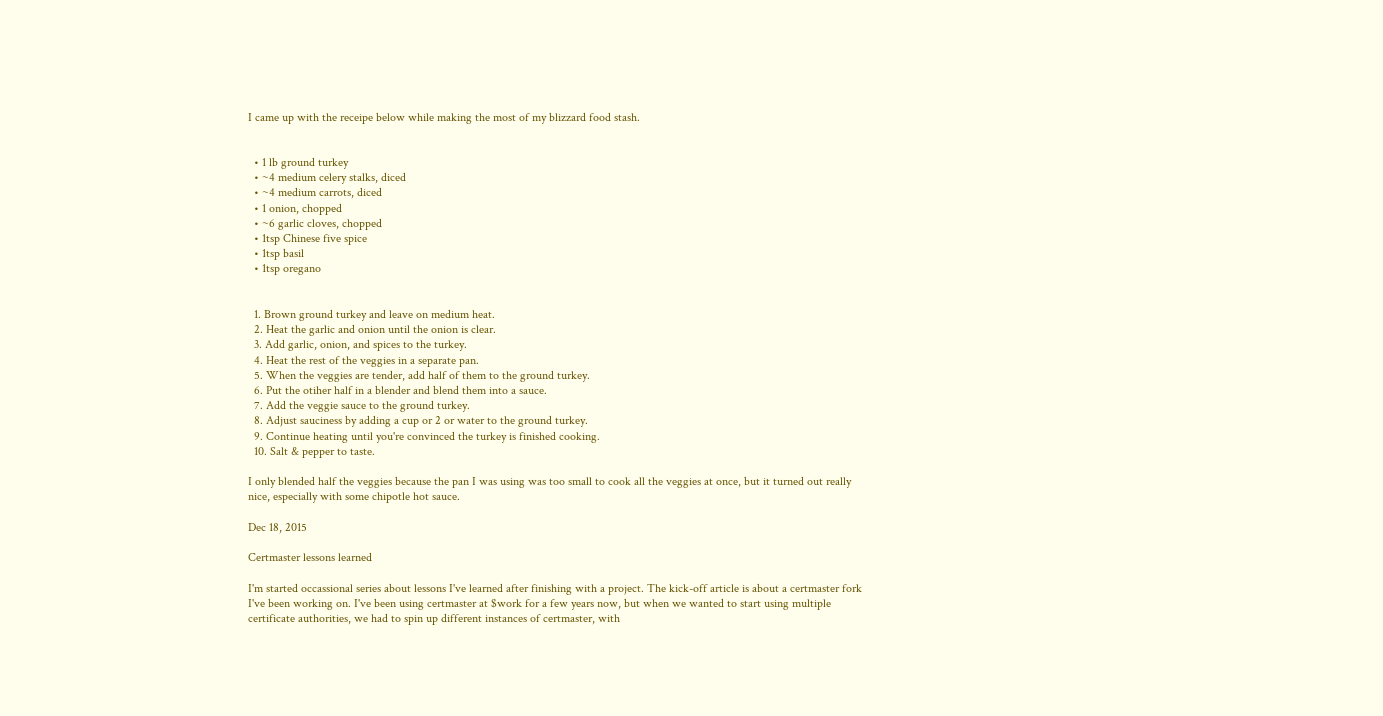I came up with the receipe below while making the most of my blizzard food stash.


  • 1 lb ground turkey
  • ~4 medium celery stalks, diced
  • ~4 medium carrots, diced
  • 1 onion, chopped
  • ~6 garlic cloves, chopped
  • 1tsp Chinese five spice
  • 1tsp basil
  • 1tsp oregano


  1. Brown ground turkey and leave on medium heat.
  2. Heat the garlic and onion until the onion is clear.
  3. Add garlic, onion, and spices to the turkey.
  4. Heat the rest of the veggies in a separate pan.
  5. When the veggies are tender, add half of them to the ground turkey.
  6. Put the otiher half in a blender and blend them into a sauce.
  7. Add the veggie sauce to the ground turkey.
  8. Adjust sauciness by adding a cup or 2 or water to the ground turkey.
  9. Continue heating until you're convinced the turkey is finished cooking.
  10. Salt & pepper to taste.

I only blended half the veggies because the pan I was using was too small to cook all the veggies at once, but it turned out really nice, especially with some chipotle hot sauce.

Dec 18, 2015

Certmaster lessons learned

I'm started occassional series about lessons I've learned after finishing with a project. The kick-off article is about a certmaster fork I've been working on. I've been using certmaster at $work for a few years now, but when we wanted to start using multiple certificate authorities, we had to spin up different instances of certmaster, with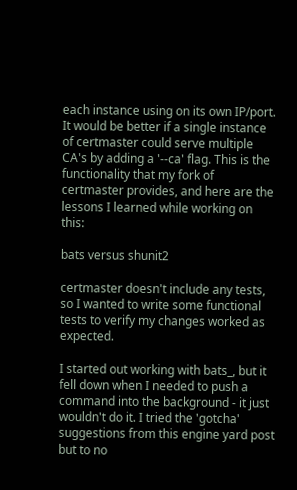each instance using on its own IP/port. It would be better if a single instance of certmaster could serve multiple CA's by adding a '--ca' flag. This is the functionality that my fork of certmaster provides, and here are the lessons I learned while working on this:

bats versus shunit2

certmaster doesn't include any tests, so I wanted to write some functional tests to verify my changes worked as expected.

I started out working with bats_, but it fell down when I needed to push a command into the background - it just wouldn't do it. I tried the 'gotcha' suggestions from this engine yard post but to no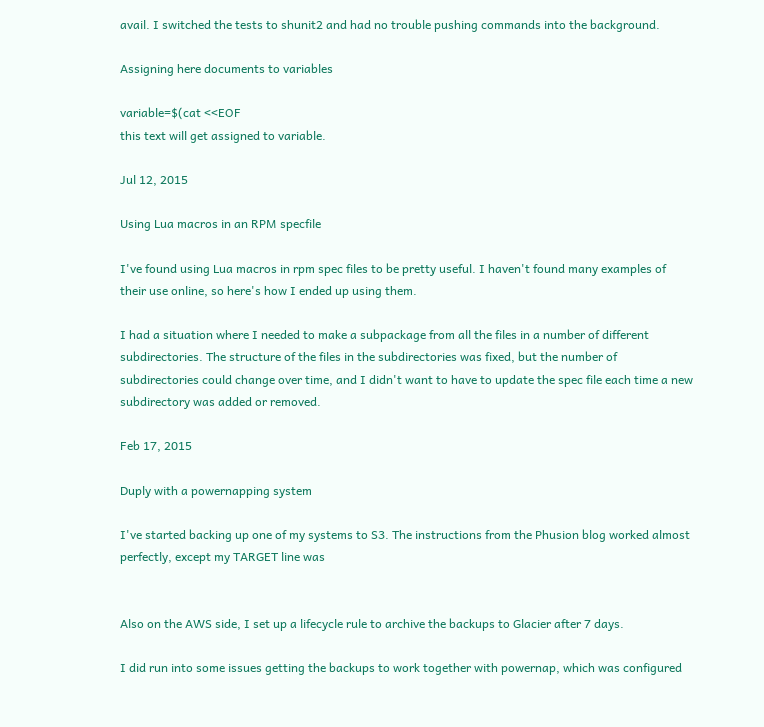avail. I switched the tests to shunit2 and had no trouble pushing commands into the background.

Assigning here documents to variables

variable=$(cat <<EOF
this text will get assigned to variable.

Jul 12, 2015

Using Lua macros in an RPM specfile

I've found using Lua macros in rpm spec files to be pretty useful. I haven't found many examples of their use online, so here's how I ended up using them.

I had a situation where I needed to make a subpackage from all the files in a number of different subdirectories. The structure of the files in the subdirectories was fixed, but the number of subdirectories could change over time, and I didn't want to have to update the spec file each time a new subdirectory was added or removed.

Feb 17, 2015

Duply with a powernapping system

I've started backing up one of my systems to S3. The instructions from the Phusion blog worked almost perfectly, except my TARGET line was


Also on the AWS side, I set up a lifecycle rule to archive the backups to Glacier after 7 days.

I did run into some issues getting the backups to work together with powernap, which was configured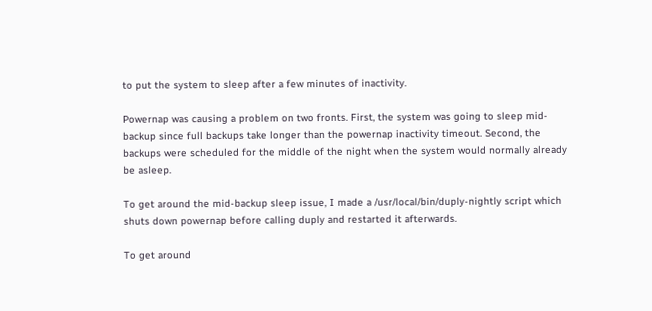to put the system to sleep after a few minutes of inactivity.

Powernap was causing a problem on two fronts. First, the system was going to sleep mid-backup since full backups take longer than the powernap inactivity timeout. Second, the backups were scheduled for the middle of the night when the system would normally already be asleep.

To get around the mid-backup sleep issue, I made a /usr/local/bin/duply-nightly script which shuts down powernap before calling duply and restarted it afterwards.

To get around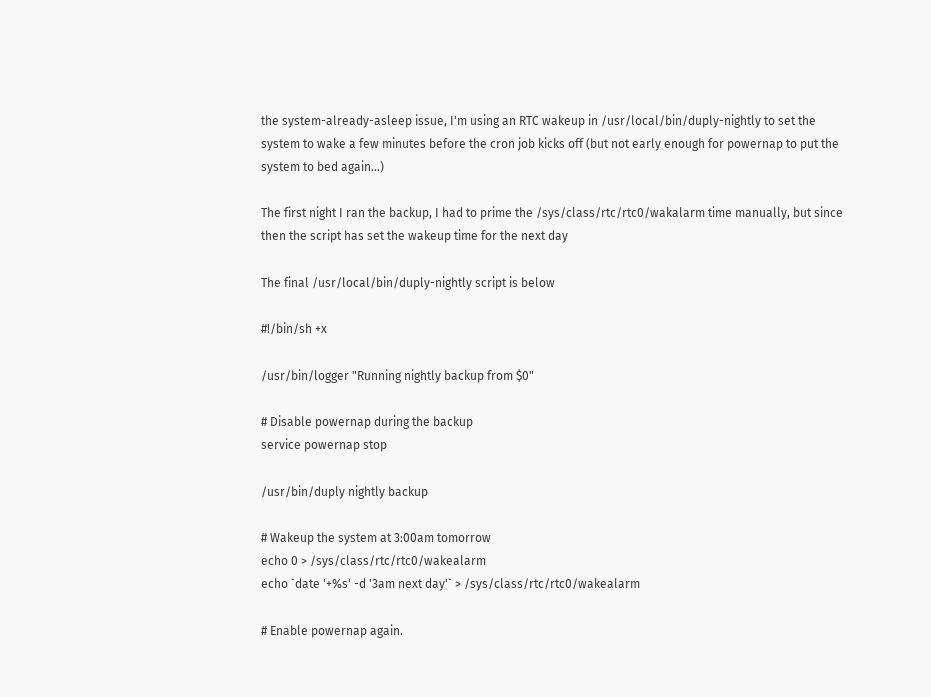the system-already-asleep issue, I'm using an RTC wakeup in /usr/local/bin/duply-nightly to set the system to wake a few minutes before the cron job kicks off (but not early enough for powernap to put the system to bed again...)

The first night I ran the backup, I had to prime the /sys/class/rtc/rtc0/wakalarm time manually, but since then the script has set the wakeup time for the next day

The final /usr/local/bin/duply-nightly script is below

#!/bin/sh +x

/usr/bin/logger "Running nightly backup from $0"

# Disable powernap during the backup
service powernap stop

/usr/bin/duply nightly backup

# Wakeup the system at 3:00am tomorrow
echo 0 > /sys/class/rtc/rtc0/wakealarm
echo `date '+%s' -d '3am next day'` > /sys/class/rtc/rtc0/wakealarm

# Enable powernap again.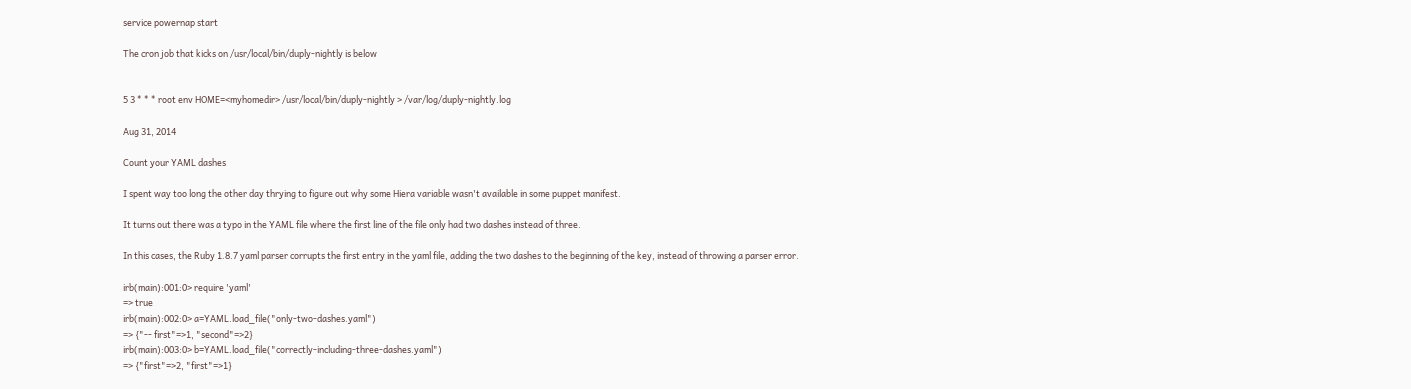service powernap start

The cron job that kicks on /usr/local/bin/duply-nightly is below


5 3 * * * root env HOME=<myhomedir> /usr/local/bin/duply-nightly > /var/log/duply-nightly.log

Aug 31, 2014

Count your YAML dashes

I spent way too long the other day thrying to figure out why some Hiera variable wasn't available in some puppet manifest.

It turns out there was a typo in the YAML file where the first line of the file only had two dashes instead of three.

In this cases, the Ruby 1.8.7 yaml parser corrupts the first entry in the yaml file, adding the two dashes to the beginning of the key, instead of throwing a parser error.

irb(main):001:0> require 'yaml'
=> true
irb(main):002:0> a=YAML.load_file("only-two-dashes.yaml")
=> {"-- first"=>1, "second"=>2}
irb(main):003:0> b=YAML.load_file("correctly-including-three-dashes.yaml")
=> {"first"=>2, "first"=>1}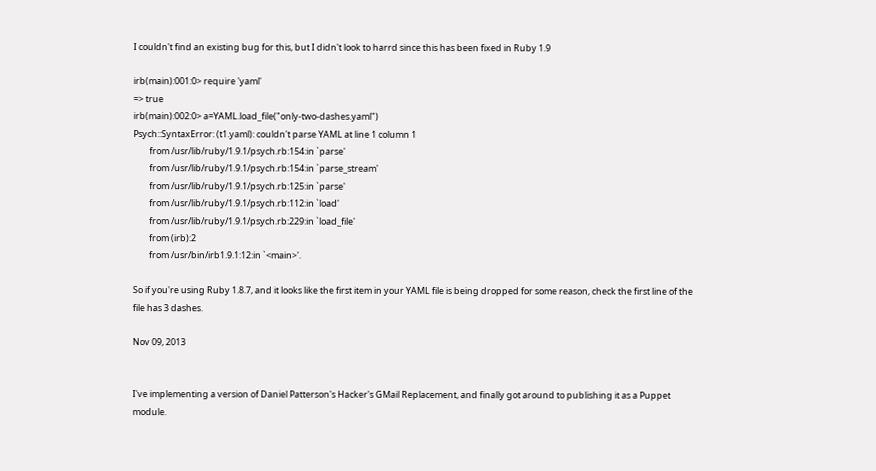I couldn't find an existing bug for this, but I didn't look to harrd since this has been fixed in Ruby 1.9

irb(main):001:0> require 'yaml'
=> true
irb(main):002:0> a=YAML.load_file("only-two-dashes.yaml")
Psych::SyntaxError: (t1.yaml): couldn't parse YAML at line 1 column 1
        from /usr/lib/ruby/1.9.1/psych.rb:154:in `parse'
        from /usr/lib/ruby/1.9.1/psych.rb:154:in `parse_stream'
        from /usr/lib/ruby/1.9.1/psych.rb:125:in `parse'
        from /usr/lib/ruby/1.9.1/psych.rb:112:in `load'
        from /usr/lib/ruby/1.9.1/psych.rb:229:in `load_file'
        from (irb):2
        from /usr/bin/irb1.9.1:12:in `<main>'.

So if you're using Ruby 1.8.7, and it looks like the first item in your YAML file is being dropped for some reason, check the first line of the file has 3 dashes.

Nov 09, 2013


I've implementing a version of Daniel Patterson's Hacker's GMail Replacement, and finally got around to publishing it as a Puppet module.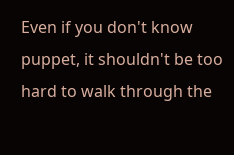Even if you don't know puppet, it shouldn't be too hard to walk through the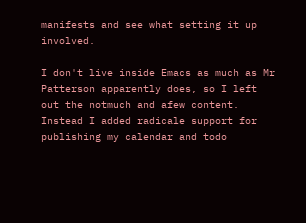manifests and see what setting it up involved.

I don't live inside Emacs as much as Mr Patterson apparently does, so I left out the notmuch and afew content. Instead I added radicale support for publishing my calendar and todo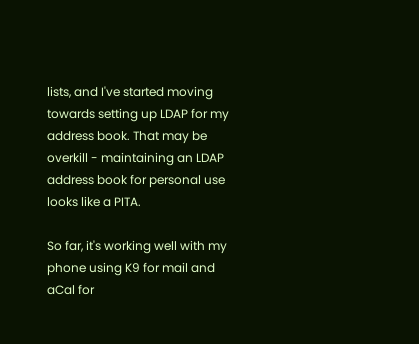lists, and I've started moving towards setting up LDAP for my address book. That may be overkill - maintaining an LDAP address book for personal use looks like a PITA.

So far, it's working well with my phone using K9 for mail and aCal for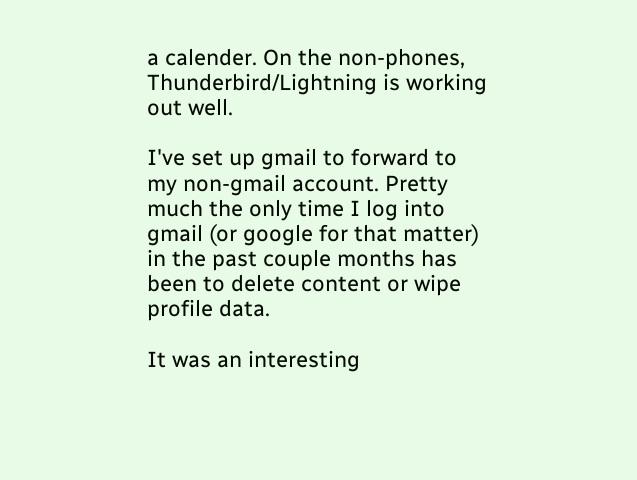a calender. On the non-phones, Thunderbird/Lightning is working out well.

I've set up gmail to forward to my non-gmail account. Pretty much the only time I log into gmail (or google for that matter) in the past couple months has been to delete content or wipe profile data.

It was an interesting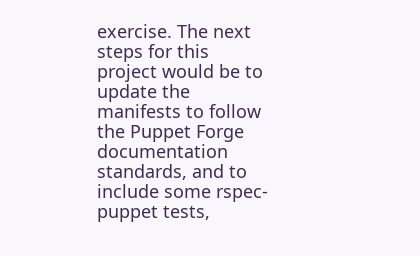exercise. The next steps for this project would be to update the manifests to follow the Puppet Forge documentation standards, and to include some rspec-puppet tests,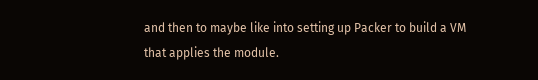and then to maybe like into setting up Packer to build a VM that applies the module.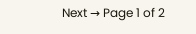Next → Page 1 of 2